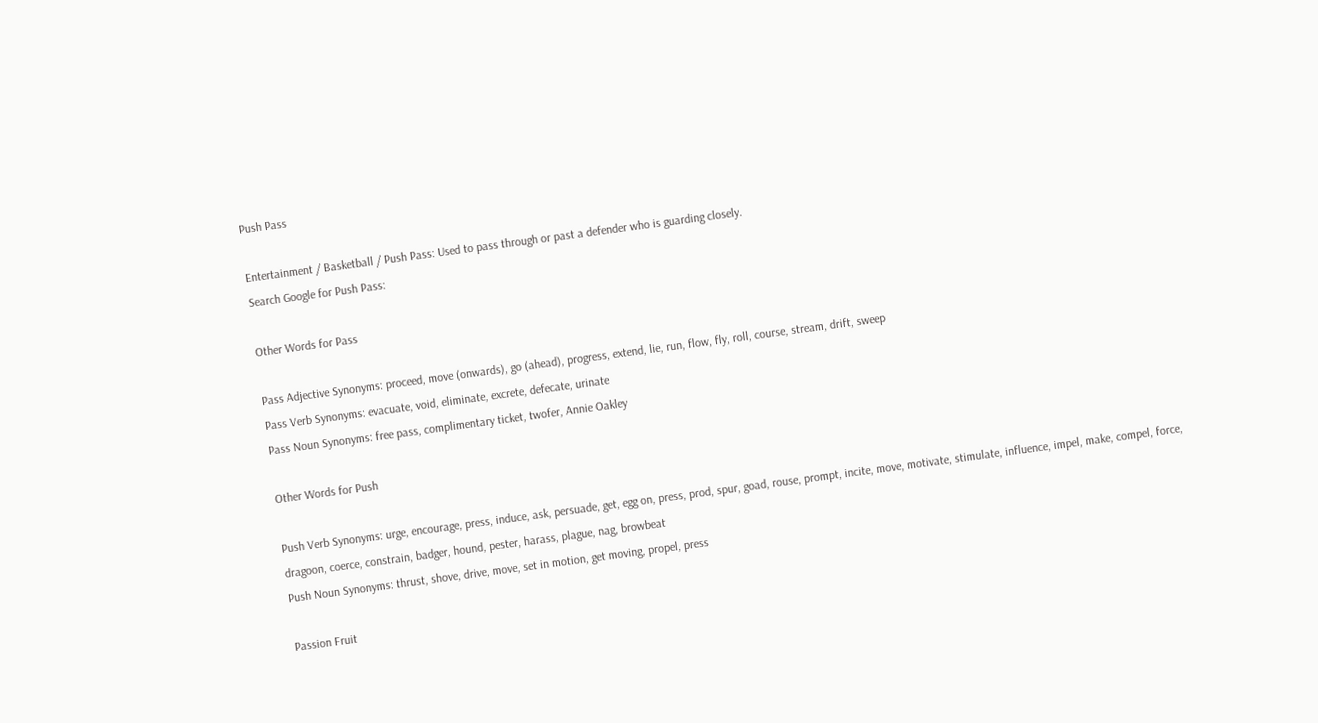Push Pass

Entertainment / Basketball / Push Pass: Used to pass through or past a defender who is guarding closely.
Search Google for Push Pass:

Other Words for Pass

Pass Adjective Synonyms: proceed, move (onwards), go (ahead), progress, extend, lie, run, flow, fly, roll, course, stream, drift, sweep
Pass Verb Synonyms: evacuate, void, eliminate, excrete, defecate, urinate
Pass Noun Synonyms: free pass, complimentary ticket, twofer, Annie Oakley

Other Words for Push

Push Verb Synonyms: urge, encourage, press, induce, ask, persuade, get, egg on, press, prod, spur, goad, rouse, prompt, incite, move, motivate, stimulate, influence, impel, make, compel, force, dragoon, coerce, constrain, badger, hound, pester, harass, plague, nag, browbeat
Push Noun Synonyms: thrust, shove, drive, move, set in motion, get moving, propel, press

Passion Fruit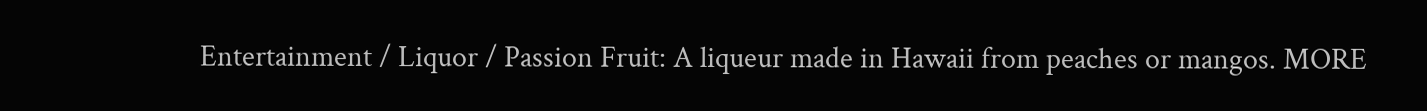Entertainment / Liquor / Passion Fruit: A liqueur made in Hawaii from peaches or mangos. MORE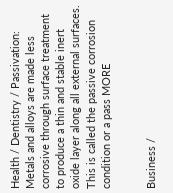Health / Dentistry / Passivation: Metals and alloys are made less corrosive through surface treatment to produce a thin and stable inert oxide layer along all external surfaces. This is called the passive corrosion condition or a pass MORE


Business /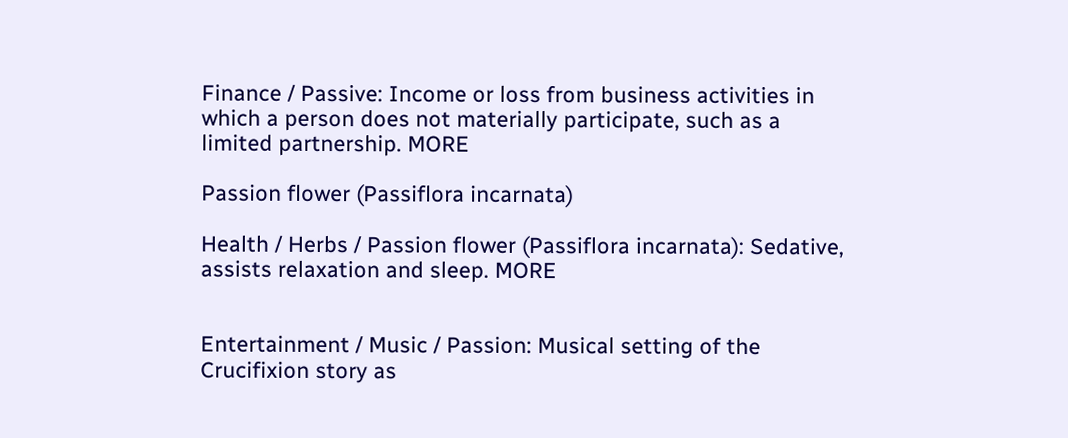Finance / Passive: Income or loss from business activities in which a person does not materially participate, such as a limited partnership. MORE

Passion flower (Passiflora incarnata)

Health / Herbs / Passion flower (Passiflora incarnata): Sedative, assists relaxation and sleep. MORE


Entertainment / Music / Passion: Musical setting of the Crucifixion story as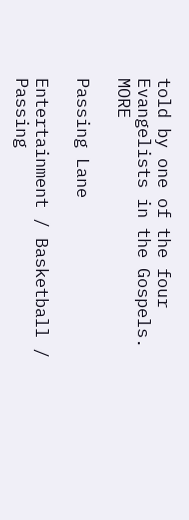told by one of the four Evangelists in the Gospels. MORE

Passing Lane

Entertainment / Basketball / Passing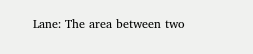Lane: The area between two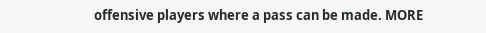offensive players where a pass can be made. MORE